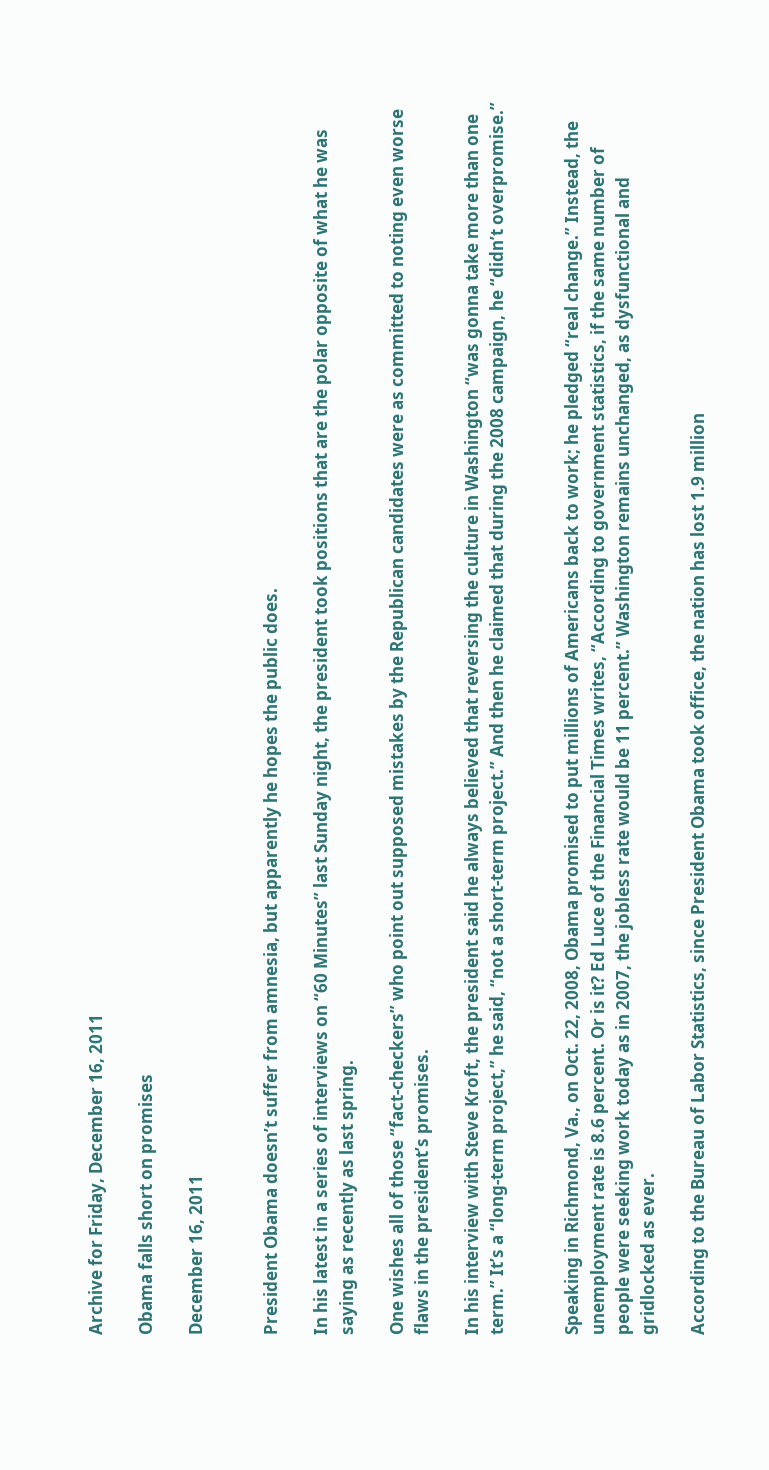Archive for Friday, December 16, 2011

Obama falls short on promises

December 16, 2011


President Obama doesn’t suffer from amnesia, but apparently he hopes the public does.

In his latest in a series of interviews on “60 Minutes” last Sunday night, the president took positions that are the polar opposite of what he was saying as recently as last spring.

One wishes all of those “fact-checkers” who point out supposed mistakes by the Republican candidates were as committed to noting even worse flaws in the president’s promises.

In his interview with Steve Kroft, the president said he always believed that reversing the culture in Washington “was gonna take more than one term.” It’s a “long-term project,” he said, “not a short-term project.” And then he claimed that during the 2008 campaign, he “didn’t overpromise.”


Speaking in Richmond, Va., on Oct. 22, 2008, Obama promised to put millions of Americans back to work; he pledged “real change.” Instead, the unemployment rate is 8.6 percent. Or is it? Ed Luce of the Financial Times writes, “According to government statistics, if the same number of people were seeking work today as in 2007, the jobless rate would be 11 percent.” Washington remains unchanged, as dysfunctional and gridlocked as ever.

According to the Bureau of Labor Statistics, since President Obama took office, the nation has lost 1.9 million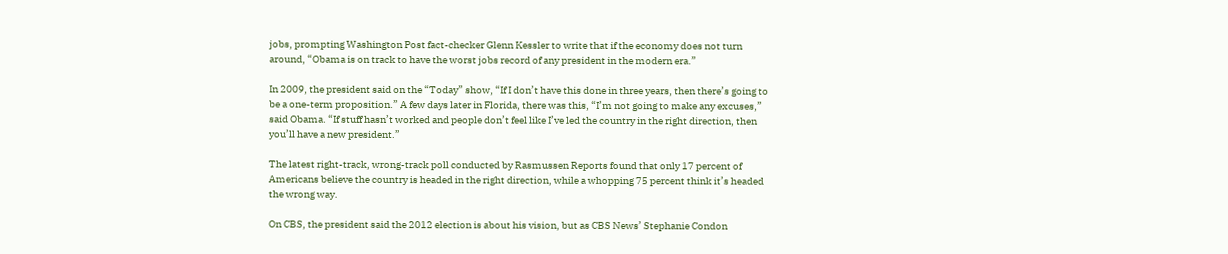jobs, prompting Washington Post fact-checker Glenn Kessler to write that if the economy does not turn around, “Obama is on track to have the worst jobs record of any president in the modern era.”

In 2009, the president said on the “Today” show, “If I don’t have this done in three years, then there’s going to be a one-term proposition.” A few days later in Florida, there was this, “I’m not going to make any excuses,” said Obama. “If stuff hasn’t worked and people don’t feel like I’ve led the country in the right direction, then you’ll have a new president.”

The latest right-track, wrong-track poll conducted by Rasmussen Reports found that only 17 percent of Americans believe the country is headed in the right direction, while a whopping 75 percent think it’s headed the wrong way.

On CBS, the president said the 2012 election is about his vision, but as CBS News’ Stephanie Condon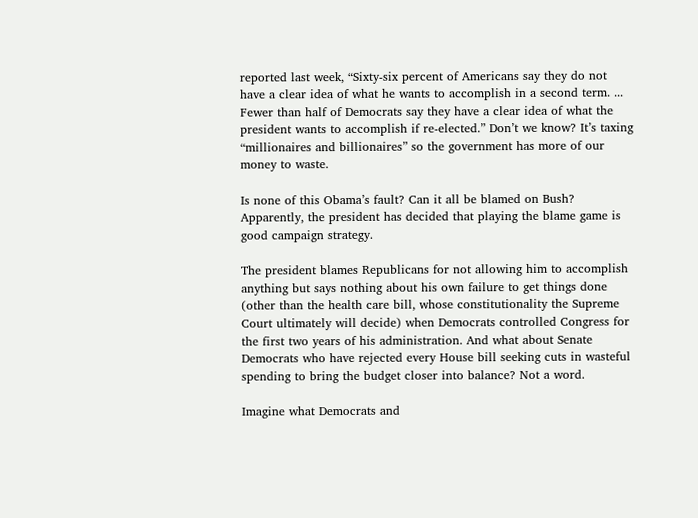reported last week, “Sixty-six percent of Americans say they do not have a clear idea of what he wants to accomplish in a second term. ... Fewer than half of Democrats say they have a clear idea of what the president wants to accomplish if re-elected.” Don’t we know? It’s taxing “millionaires and billionaires” so the government has more of our money to waste.

Is none of this Obama’s fault? Can it all be blamed on Bush? Apparently, the president has decided that playing the blame game is good campaign strategy.

The president blames Republicans for not allowing him to accomplish anything but says nothing about his own failure to get things done (other than the health care bill, whose constitutionality the Supreme Court ultimately will decide) when Democrats controlled Congress for the first two years of his administration. And what about Senate Democrats who have rejected every House bill seeking cuts in wasteful spending to bring the budget closer into balance? Not a word.

Imagine what Democrats and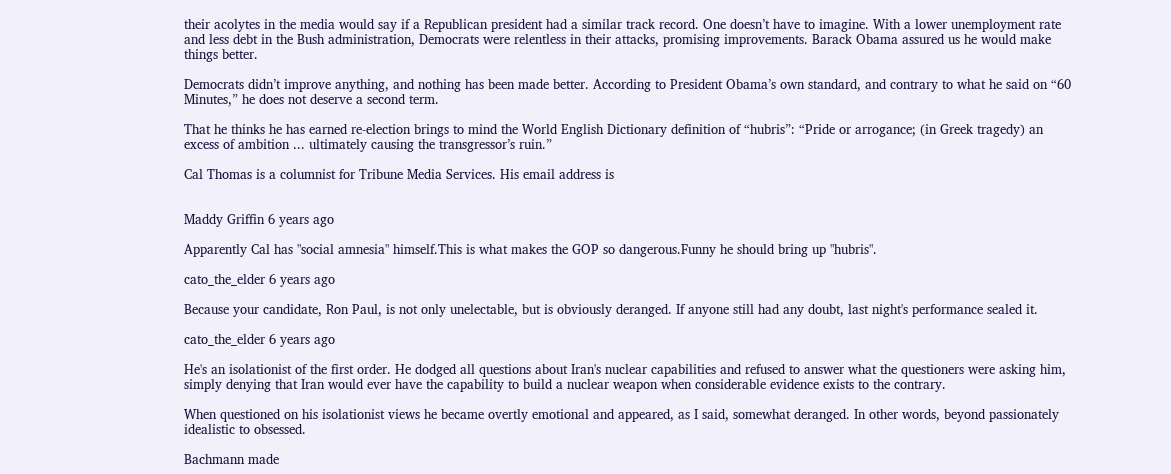their acolytes in the media would say if a Republican president had a similar track record. One doesn’t have to imagine. With a lower unemployment rate and less debt in the Bush administration, Democrats were relentless in their attacks, promising improvements. Barack Obama assured us he would make things better.

Democrats didn’t improve anything, and nothing has been made better. According to President Obama’s own standard, and contrary to what he said on “60 Minutes,” he does not deserve a second term.

That he thinks he has earned re-election brings to mind the World English Dictionary definition of “hubris”: “Pride or arrogance; (in Greek tragedy) an excess of ambition ... ultimately causing the transgressor’s ruin.”

Cal Thomas is a columnist for Tribune Media Services. His email address is


Maddy Griffin 6 years ago

Apparently Cal has "social amnesia" himself.This is what makes the GOP so dangerous.Funny he should bring up "hubris".

cato_the_elder 6 years ago

Because your candidate, Ron Paul, is not only unelectable, but is obviously deranged. If anyone still had any doubt, last night's performance sealed it.

cato_the_elder 6 years ago

He's an isolationist of the first order. He dodged all questions about Iran's nuclear capabilities and refused to answer what the questioners were asking him, simply denying that Iran would ever have the capability to build a nuclear weapon when considerable evidence exists to the contrary.

When questioned on his isolationist views he became overtly emotional and appeared, as I said, somewhat deranged. In other words, beyond passionately idealistic to obsessed.

Bachmann made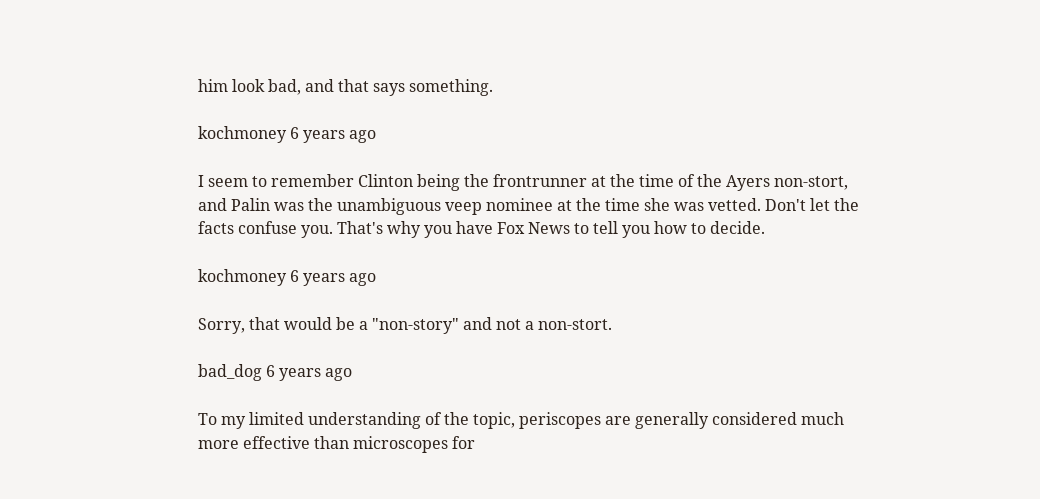him look bad, and that says something.

kochmoney 6 years ago

I seem to remember Clinton being the frontrunner at the time of the Ayers non-stort, and Palin was the unambiguous veep nominee at the time she was vetted. Don't let the facts confuse you. That's why you have Fox News to tell you how to decide.

kochmoney 6 years ago

Sorry, that would be a "non-story" and not a non-stort.

bad_dog 6 years ago

To my limited understanding of the topic, periscopes are generally considered much more effective than microscopes for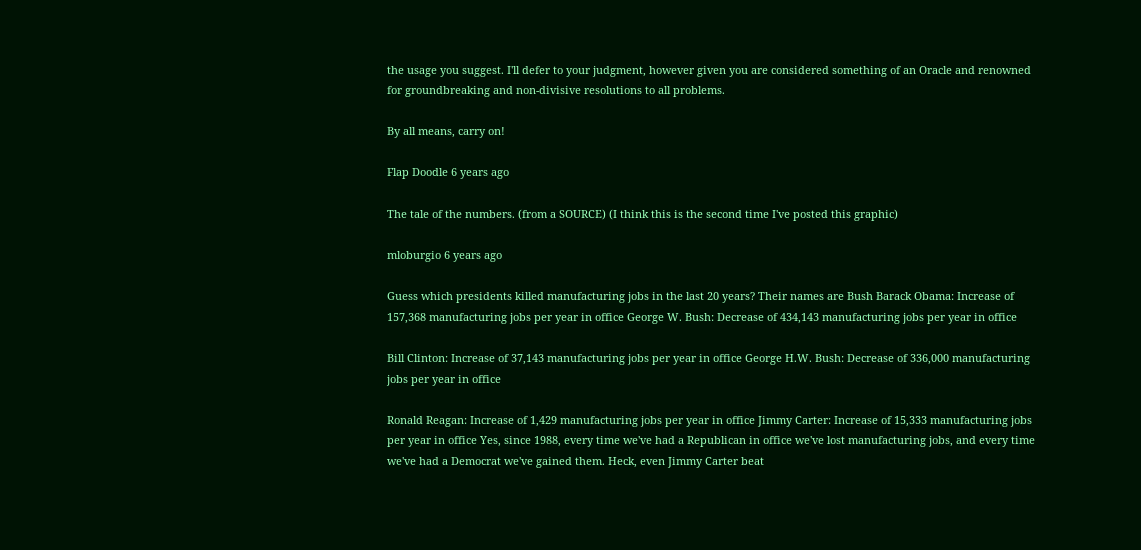the usage you suggest. I'll defer to your judgment, however given you are considered something of an Oracle and renowned for groundbreaking and non-divisive resolutions to all problems.

By all means, carry on!

Flap Doodle 6 years ago

The tale of the numbers. (from a SOURCE) (I think this is the second time I've posted this graphic)

mloburgio 6 years ago

Guess which presidents killed manufacturing jobs in the last 20 years? Their names are Bush Barack Obama: Increase of 157,368 manufacturing jobs per year in office George W. Bush: Decrease of 434,143 manufacturing jobs per year in office

Bill Clinton: Increase of 37,143 manufacturing jobs per year in office George H.W. Bush: Decrease of 336,000 manufacturing jobs per year in office

Ronald Reagan: Increase of 1,429 manufacturing jobs per year in office Jimmy Carter: Increase of 15,333 manufacturing jobs per year in office Yes, since 1988, every time we've had a Republican in office we've lost manufacturing jobs, and every time we've had a Democrat we've gained them. Heck, even Jimmy Carter beat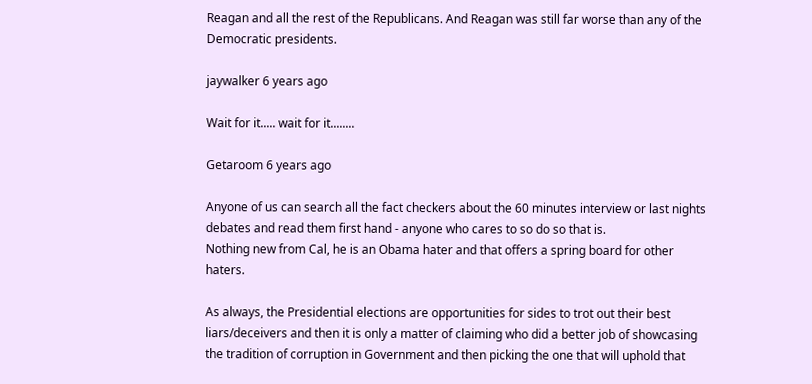Reagan and all the rest of the Republicans. And Reagan was still far worse than any of the Democratic presidents.

jaywalker 6 years ago

Wait for it..... wait for it........

Getaroom 6 years ago

Anyone of us can search all the fact checkers about the 60 minutes interview or last nights debates and read them first hand - anyone who cares to so do so that is.
Nothing new from Cal, he is an Obama hater and that offers a spring board for other haters.

As always, the Presidential elections are opportunities for sides to trot out their best liars/deceivers and then it is only a matter of claiming who did a better job of showcasing the tradition of corruption in Government and then picking the one that will uphold that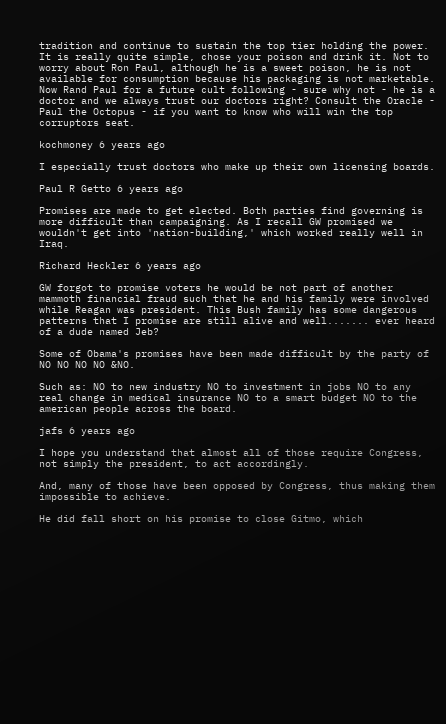tradition and continue to sustain the top tier holding the power. It is really quite simple, chose your poison and drink it. Not to worry about Ron Paul, although he is a sweet poison, he is not available for consumption because his packaging is not marketable. Now Rand Paul for a future cult following - sure why not - he is a doctor and we always trust our doctors right? Consult the Oracle - Paul the Octopus - if you want to know who will win the top corruptors seat.

kochmoney 6 years ago

I especially trust doctors who make up their own licensing boards.

Paul R Getto 6 years ago

Promises are made to get elected. Both parties find governing is more difficult than campaigning. As I recall GW promised we wouldn't get into 'nation-building,' which worked really well in Iraq.

Richard Heckler 6 years ago

GW forgot to promise voters he would be not part of another mammoth financial fraud such that he and his family were involved while Reagan was president. This Bush family has some dangerous patterns that I promise are still alive and well....... ever heard of a dude named Jeb?

Some of Obama's promises have been made difficult by the party of NO NO NO NO &NO.

Such as: NO to new industry NO to investment in jobs NO to any real change in medical insurance NO to a smart budget NO to the american people across the board.

jafs 6 years ago

I hope you understand that almost all of those require Congress, not simply the president, to act accordingly.

And, many of those have been opposed by Congress, thus making them impossible to achieve.

He did fall short on his promise to close Gitmo, which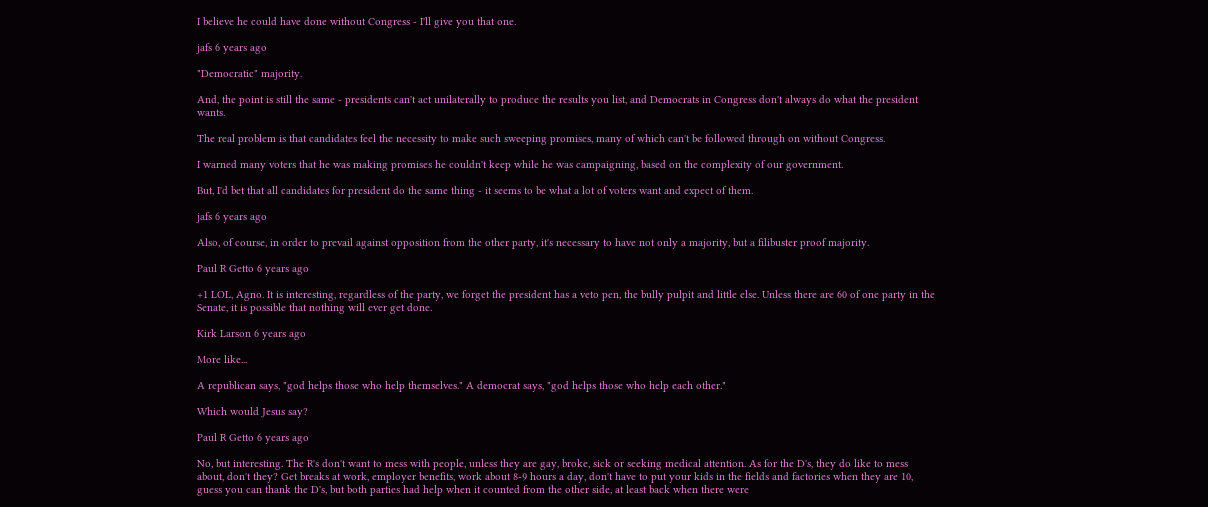I believe he could have done without Congress - I'll give you that one.

jafs 6 years ago

"Democratic" majority.

And, the point is still the same - presidents can't act unilaterally to produce the results you list, and Democrats in Congress don't always do what the president wants.

The real problem is that candidates feel the necessity to make such sweeping promises, many of which can't be followed through on without Congress.

I warned many voters that he was making promises he couldn't keep while he was campaigning, based on the complexity of our government.

But, I'd bet that all candidates for president do the same thing - it seems to be what a lot of voters want and expect of them.

jafs 6 years ago

Also, of course, in order to prevail against opposition from the other party, it's necessary to have not only a majority, but a filibuster proof majority.

Paul R Getto 6 years ago

+1 LOL, Agno. It is interesting, regardless of the party, we forget the president has a veto pen, the bully pulpit and little else. Unless there are 60 of one party in the Senate, it is possible that nothing will ever get done.

Kirk Larson 6 years ago

More like...

A republican says, "god helps those who help themselves." A democrat says, "god helps those who help each other."

Which would Jesus say?

Paul R Getto 6 years ago

No, but interesting. The R's don't want to mess with people, unless they are gay, broke, sick or seeking medical attention. As for the D's, they do like to mess about, don't they? Get breaks at work, employer benefits, work about 8-9 hours a day, don't have to put your kids in the fields and factories when they are 10, guess you can thank the D's, but both parties had help when it counted from the other side, at least back when there were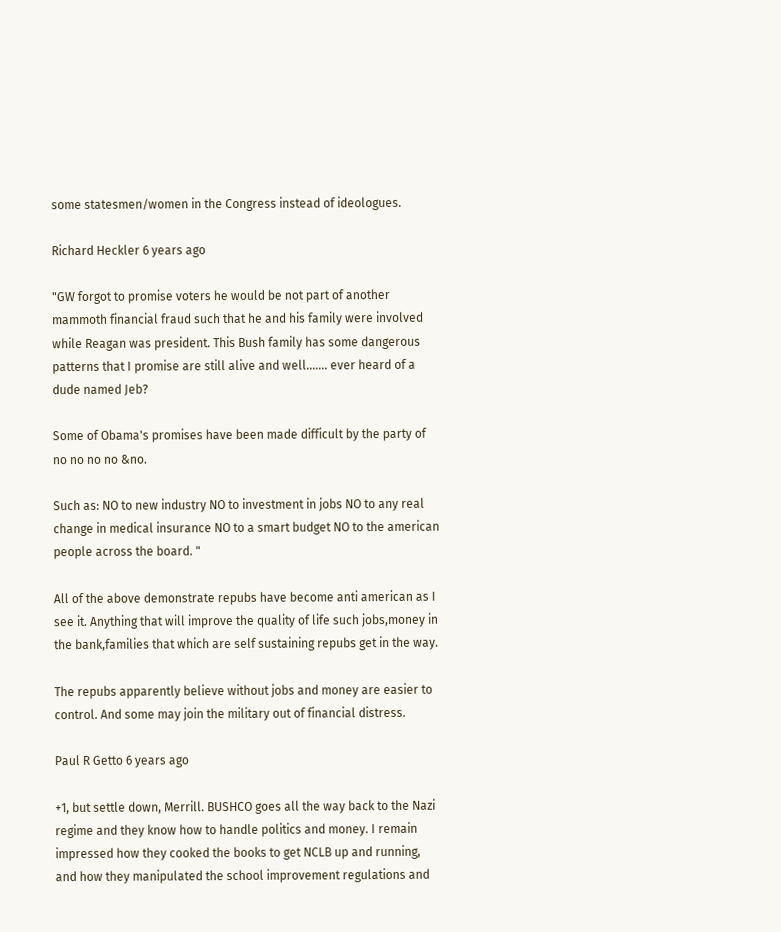some statesmen/women in the Congress instead of ideologues.

Richard Heckler 6 years ago

"GW forgot to promise voters he would be not part of another mammoth financial fraud such that he and his family were involved while Reagan was president. This Bush family has some dangerous patterns that I promise are still alive and well....... ever heard of a dude named Jeb?

Some of Obama's promises have been made difficult by the party of no no no no &no.

Such as: NO to new industry NO to investment in jobs NO to any real change in medical insurance NO to a smart budget NO to the american people across the board. "

All of the above demonstrate repubs have become anti american as I see it. Anything that will improve the quality of life such jobs,money in the bank,families that which are self sustaining repubs get in the way.

The repubs apparently believe without jobs and money are easier to control. And some may join the military out of financial distress.

Paul R Getto 6 years ago

+1, but settle down, Merrill. BUSHCO goes all the way back to the Nazi regime and they know how to handle politics and money. I remain impressed how they cooked the books to get NCLB up and running, and how they manipulated the school improvement regulations and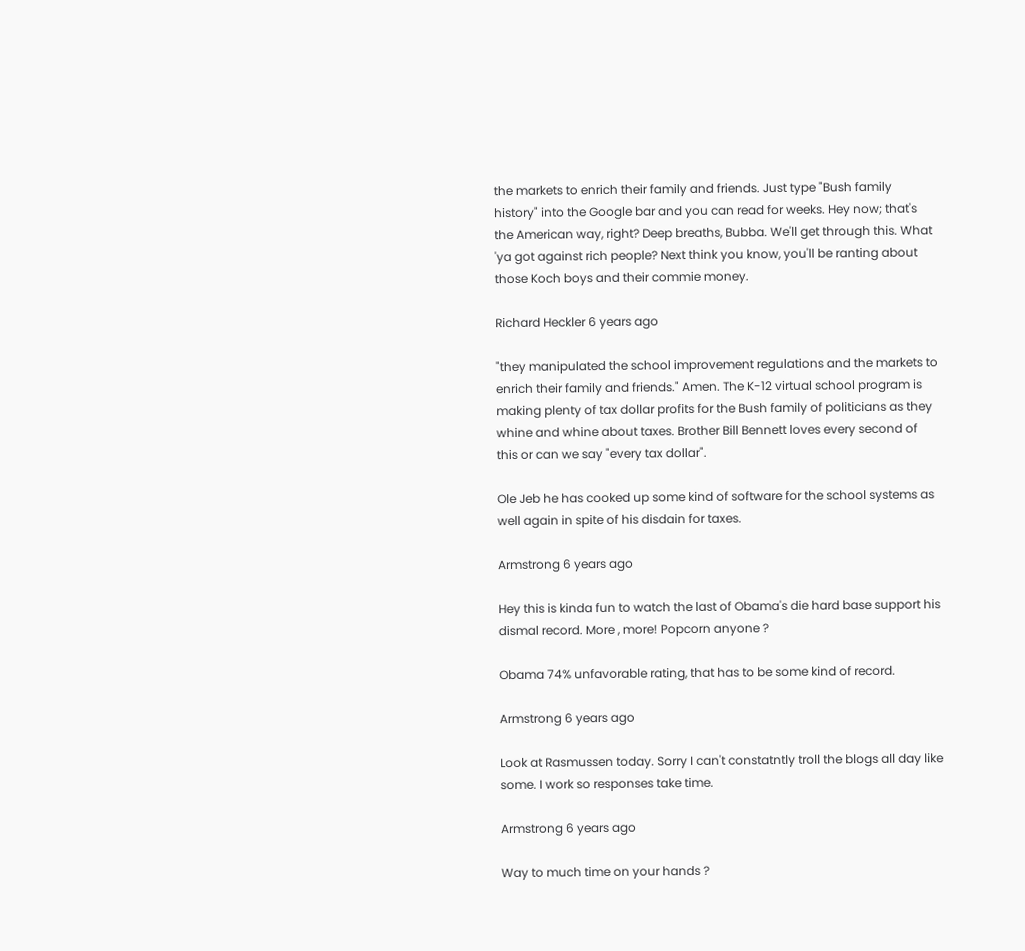the markets to enrich their family and friends. Just type "Bush family history" into the Google bar and you can read for weeks. Hey now; that's the American way, right? Deep breaths, Bubba. We'll get through this. What 'ya got against rich people? Next think you know, you'll be ranting about those Koch boys and their commie money.

Richard Heckler 6 years ago

"they manipulated the school improvement regulations and the markets to enrich their family and friends." Amen. The K-12 virtual school program is making plenty of tax dollar profits for the Bush family of politicians as they whine and whine about taxes. Brother Bill Bennett loves every second of this or can we say "every tax dollar".

Ole Jeb he has cooked up some kind of software for the school systems as well again in spite of his disdain for taxes.

Armstrong 6 years ago

Hey this is kinda fun to watch the last of Obama's die hard base support his dismal record. More , more! Popcorn anyone ?

Obama 74% unfavorable rating, that has to be some kind of record.

Armstrong 6 years ago

Look at Rasmussen today. Sorry I can't constatntly troll the blogs all day like some. I work so responses take time.

Armstrong 6 years ago

Way to much time on your hands ?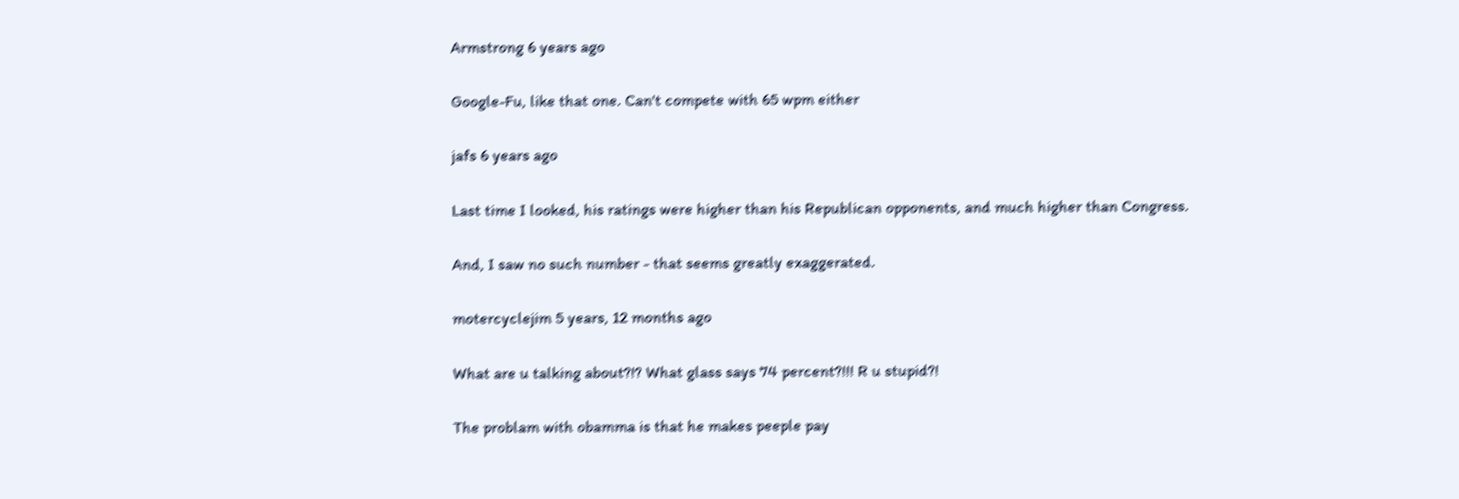Armstrong 6 years ago

Google-Fu, like that one. Can't compete with 65 wpm either

jafs 6 years ago

Last time I looked, his ratings were higher than his Republican opponents, and much higher than Congress.

And, I saw no such number - that seems greatly exaggerated.

motercyclejim 5 years, 12 months ago

What are u talking about?!? What glass says 74 percent?!!! R u stupid?!

The problam with obamma is that he makes peeple pay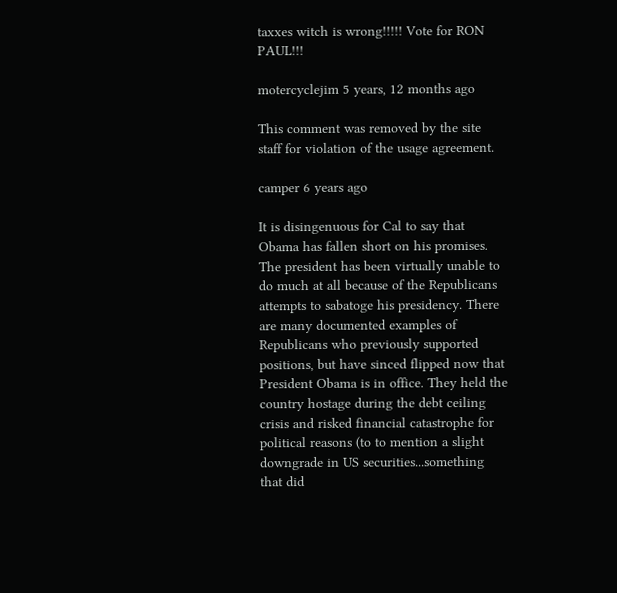taxxes witch is wrong!!!!! Vote for RON PAUL!!!

motercyclejim 5 years, 12 months ago

This comment was removed by the site staff for violation of the usage agreement.

camper 6 years ago

It is disingenuous for Cal to say that Obama has fallen short on his promises. The president has been virtually unable to do much at all because of the Republicans attempts to sabatoge his presidency. There are many documented examples of Republicans who previously supported positions, but have sinced flipped now that President Obama is in office. They held the country hostage during the debt ceiling crisis and risked financial catastrophe for political reasons (to to mention a slight downgrade in US securities...something that did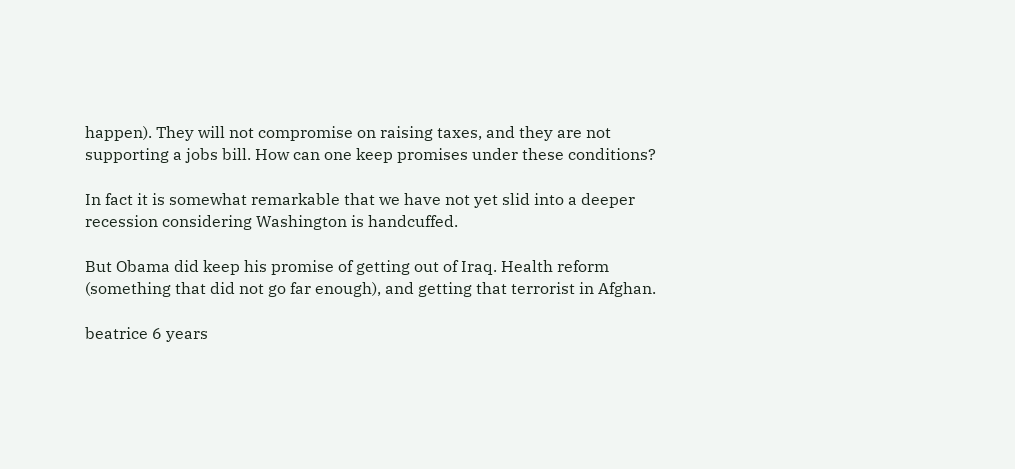happen). They will not compromise on raising taxes, and they are not supporting a jobs bill. How can one keep promises under these conditions?

In fact it is somewhat remarkable that we have not yet slid into a deeper recession considering Washington is handcuffed.

But Obama did keep his promise of getting out of Iraq. Health reform (something that did not go far enough), and getting that terrorist in Afghan.

beatrice 6 years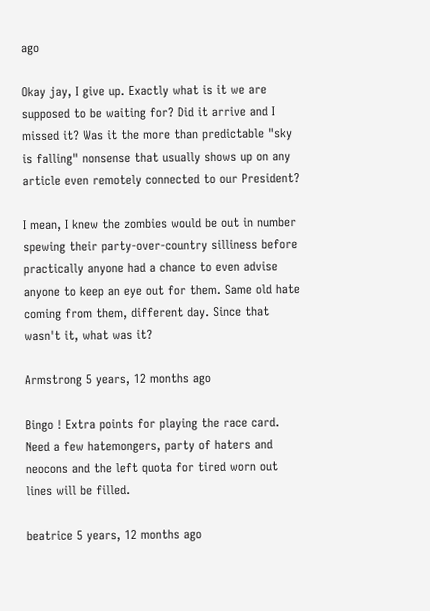ago

Okay jay, I give up. Exactly what is it we are supposed to be waiting for? Did it arrive and I missed it? Was it the more than predictable "sky is falling" nonsense that usually shows up on any article even remotely connected to our President?

I mean, I knew the zombies would be out in number spewing their party-over-country silliness before practically anyone had a chance to even advise anyone to keep an eye out for them. Same old hate coming from them, different day. Since that wasn't it, what was it?

Armstrong 5 years, 12 months ago

Bingo ! Extra points for playing the race card. Need a few hatemongers, party of haters and neocons and the left quota for tired worn out lines will be filled.

beatrice 5 years, 12 months ago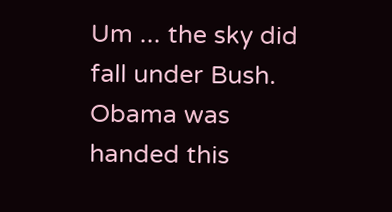Um ... the sky did fall under Bush. Obama was handed this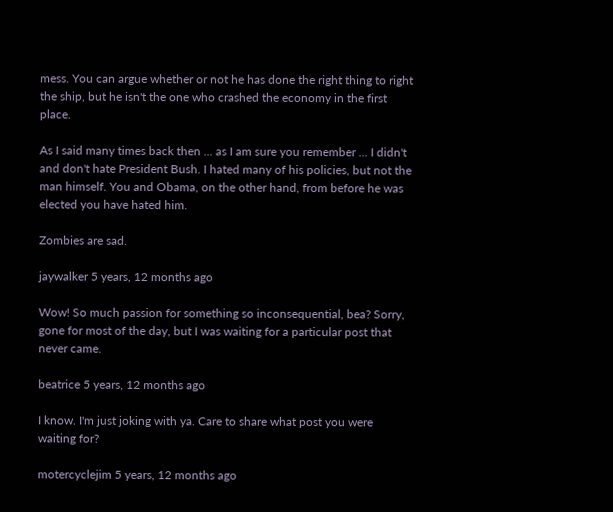mess. You can argue whether or not he has done the right thing to right the ship, but he isn't the one who crashed the economy in the first place.

As I said many times back then ... as I am sure you remember ... I didn't and don't hate President Bush. I hated many of his policies, but not the man himself. You and Obama, on the other hand, from before he was elected you have hated him.

Zombies are sad.

jaywalker 5 years, 12 months ago

Wow! So much passion for something so inconsequential, bea? Sorry, gone for most of the day, but I was waiting for a particular post that never came.

beatrice 5 years, 12 months ago

I know. I'm just joking with ya. Care to share what post you were waiting for?

motercyclejim 5 years, 12 months ago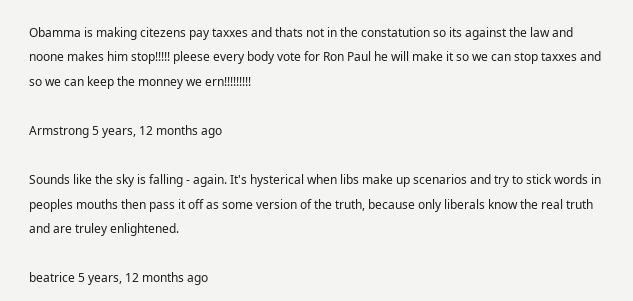Obamma is making citezens pay taxxes and thats not in the constatution so its against the law and noone makes him stop!!!!! pleese every body vote for Ron Paul he will make it so we can stop taxxes and so we can keep the monney we ern!!!!!!!!!

Armstrong 5 years, 12 months ago

Sounds like the sky is falling - again. It's hysterical when libs make up scenarios and try to stick words in peoples mouths then pass it off as some version of the truth, because only liberals know the real truth and are truley enlightened.

beatrice 5 years, 12 months ago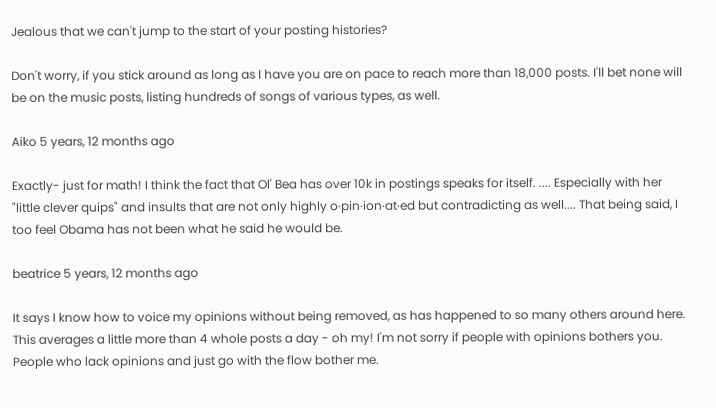Jealous that we can't jump to the start of your posting histories?

Don't worry, if you stick around as long as I have you are on pace to reach more than 18,000 posts. I'll bet none will be on the music posts, listing hundreds of songs of various types, as well.

Aiko 5 years, 12 months ago

Exactly- just for math! I think the fact that Ol' Bea has over 10k in postings speaks for itself. .... Especially with her "little clever quips" and insults that are not only highly o·pin·ion·at·ed but contradicting as well.... That being said, I too feel Obama has not been what he said he would be.

beatrice 5 years, 12 months ago

It says I know how to voice my opinions without being removed, as has happened to so many others around here. This averages a little more than 4 whole posts a day - oh my! I'm not sorry if people with opinions bothers you. People who lack opinions and just go with the flow bother me.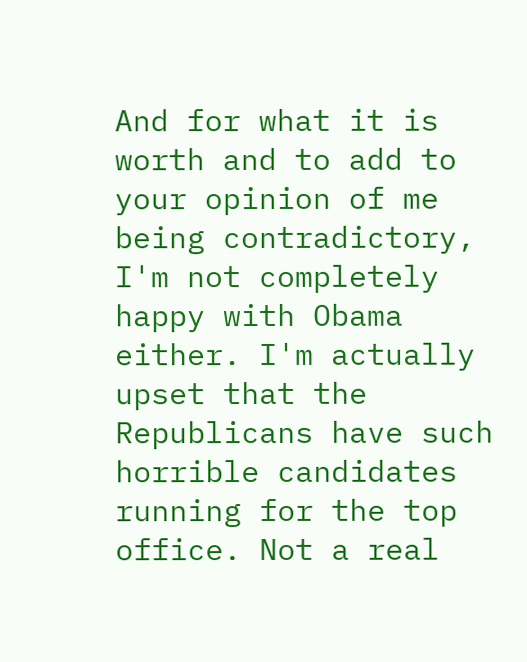And for what it is worth and to add to your opinion of me being contradictory, I'm not completely happy with Obama either. I'm actually upset that the Republicans have such horrible candidates running for the top office. Not a real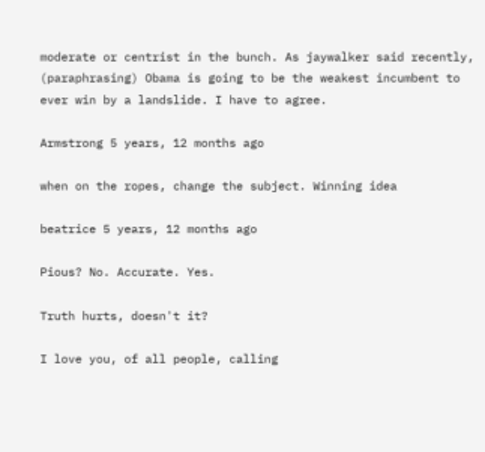moderate or centrist in the bunch. As jaywalker said recently, (paraphrasing) Obama is going to be the weakest incumbent to ever win by a landslide. I have to agree.

Armstrong 5 years, 12 months ago

when on the ropes, change the subject. Winning idea

beatrice 5 years, 12 months ago

Pious? No. Accurate. Yes.

Truth hurts, doesn't it?

I love you, of all people, calling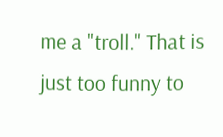me a "troll." That is just too funny to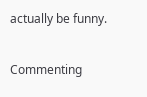actually be funny.

Commenting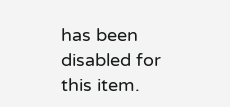has been disabled for this item.